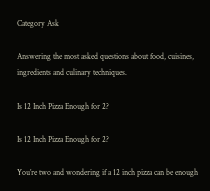Category Ask

Answering the most asked questions about food, cuisines, ingredients and culinary techniques.

Is 12 Inch Pizza Enough for 2?

Is 12 Inch Pizza Enough for 2?

You’re two and wondering if a 12 inch pizza can be enough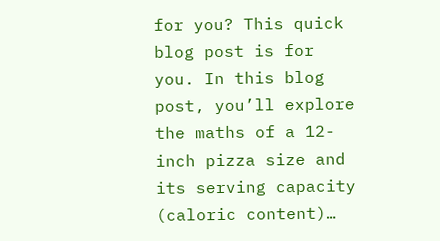for you? This quick blog post is for you. In this blog post, you’ll explore the maths of a 12-inch pizza size and its serving capacity (caloric content)…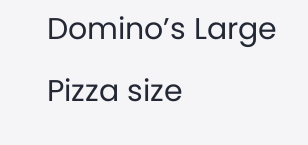Domino’s Large Pizza size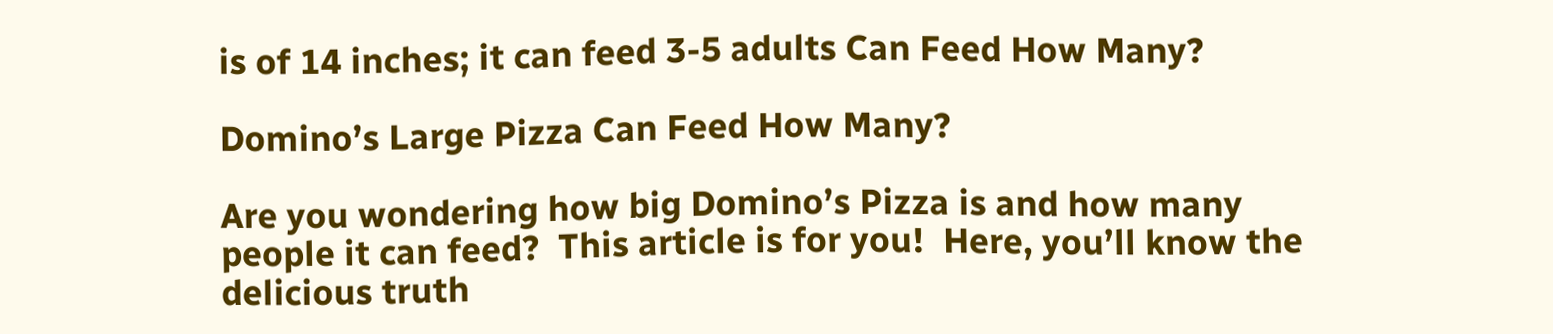is of 14 inches; it can feed 3-5 adults Can Feed How Many?

Domino’s Large Pizza Can Feed How Many?

Are you wondering how big Domino’s Pizza is and how many people it can feed?  This article is for you!  Here, you’ll know the delicious truth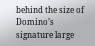behind the size of Domino’s signature large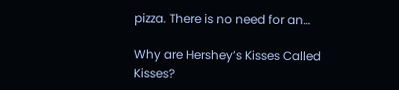pizza. There is no need for an…

Why are Hershey’s Kisses Called Kisses?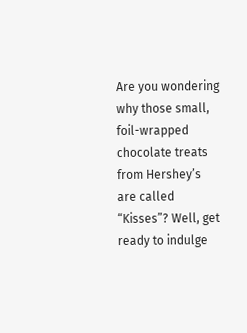Are you wondering why those small, foil-wrapped chocolate treats from Hershey’s are called “Kisses”? Well, get ready to indulge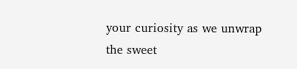your curiosity as we unwrap the sweet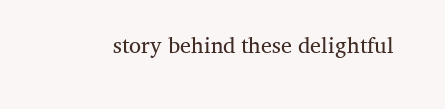story behind these delightful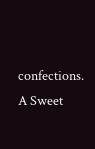confections. A Sweet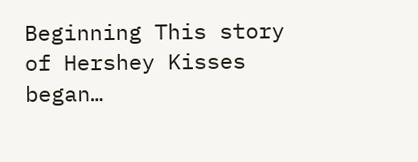Beginning This story of Hershey Kisses began…